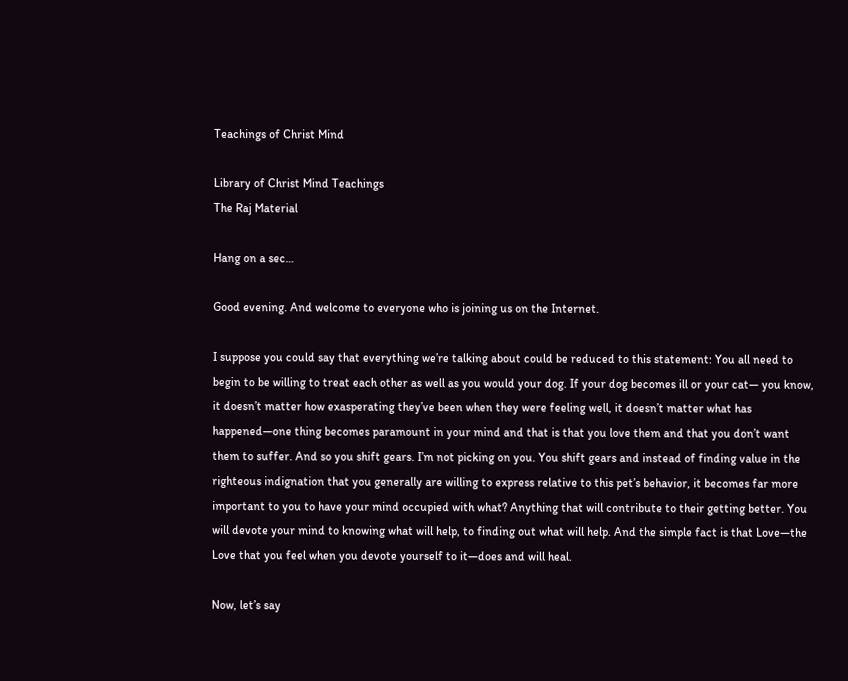Teachings of Christ Mind

Library of Christ Mind Teachings
The Raj Material

Hang on a sec…

Good evening. And welcome to everyone who is joining us on the Internet.

I suppose you could say that everything we’re talking about could be reduced to this statement: You all need to begin to be willing to treat each other as well as you would your dog. If your dog becomes ill or your cat— you know, it doesn’t matter how exasperating they’ve been when they were feeling well, it doesn’t matter what has happened—one thing becomes paramount in your mind and that is that you love them and that you don’t want them to suffer. And so you shift gears. I’m not picking on you. You shift gears and instead of finding value in the righteous indignation that you generally are willing to express relative to this pet’s behavior, it becomes far more important to you to have your mind occupied with what? Anything that will contribute to their getting better. You will devote your mind to knowing what will help, to finding out what will help. And the simple fact is that Love—the Love that you feel when you devote yourself to it—does and will heal.

Now, let’s say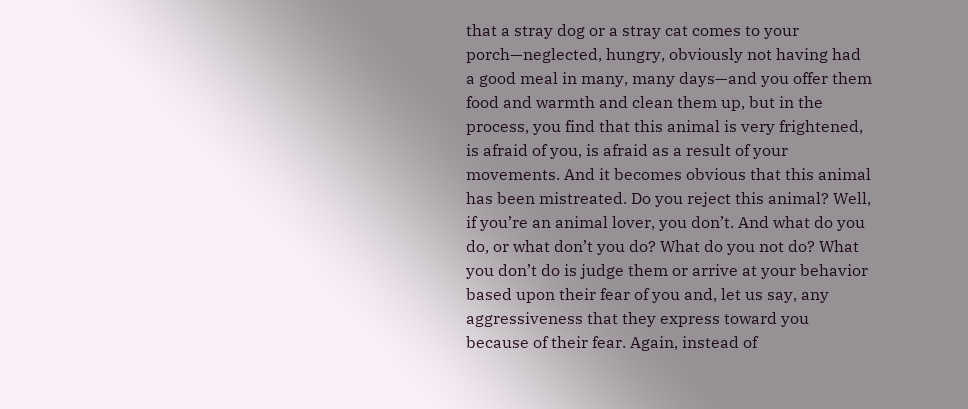that a stray dog or a stray cat comes to your porch—neglected, hungry, obviously not having had a good meal in many, many days—and you offer them food and warmth and clean them up, but in the process, you find that this animal is very frightened, is afraid of you, is afraid as a result of your movements. And it becomes obvious that this animal has been mistreated. Do you reject this animal? Well, if you’re an animal lover, you don’t. And what do you do, or what don’t you do? What do you not do? What you don’t do is judge them or arrive at your behavior based upon their fear of you and, let us say, any aggressiveness that they express toward you because of their fear. Again, instead of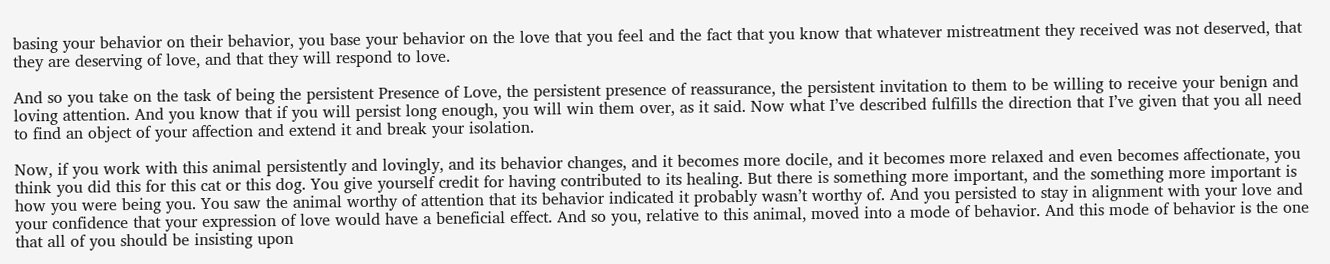basing your behavior on their behavior, you base your behavior on the love that you feel and the fact that you know that whatever mistreatment they received was not deserved, that they are deserving of love, and that they will respond to love.

And so you take on the task of being the persistent Presence of Love, the persistent presence of reassurance, the persistent invitation to them to be willing to receive your benign and loving attention. And you know that if you will persist long enough, you will win them over, as it said. Now what I’ve described fulfills the direction that I’ve given that you all need to find an object of your affection and extend it and break your isolation.

Now, if you work with this animal persistently and lovingly, and its behavior changes, and it becomes more docile, and it becomes more relaxed and even becomes affectionate, you think you did this for this cat or this dog. You give yourself credit for having contributed to its healing. But there is something more important, and the something more important is how you were being you. You saw the animal worthy of attention that its behavior indicated it probably wasn’t worthy of. And you persisted to stay in alignment with your love and your confidence that your expression of love would have a beneficial effect. And so you, relative to this animal, moved into a mode of behavior. And this mode of behavior is the one that all of you should be insisting upon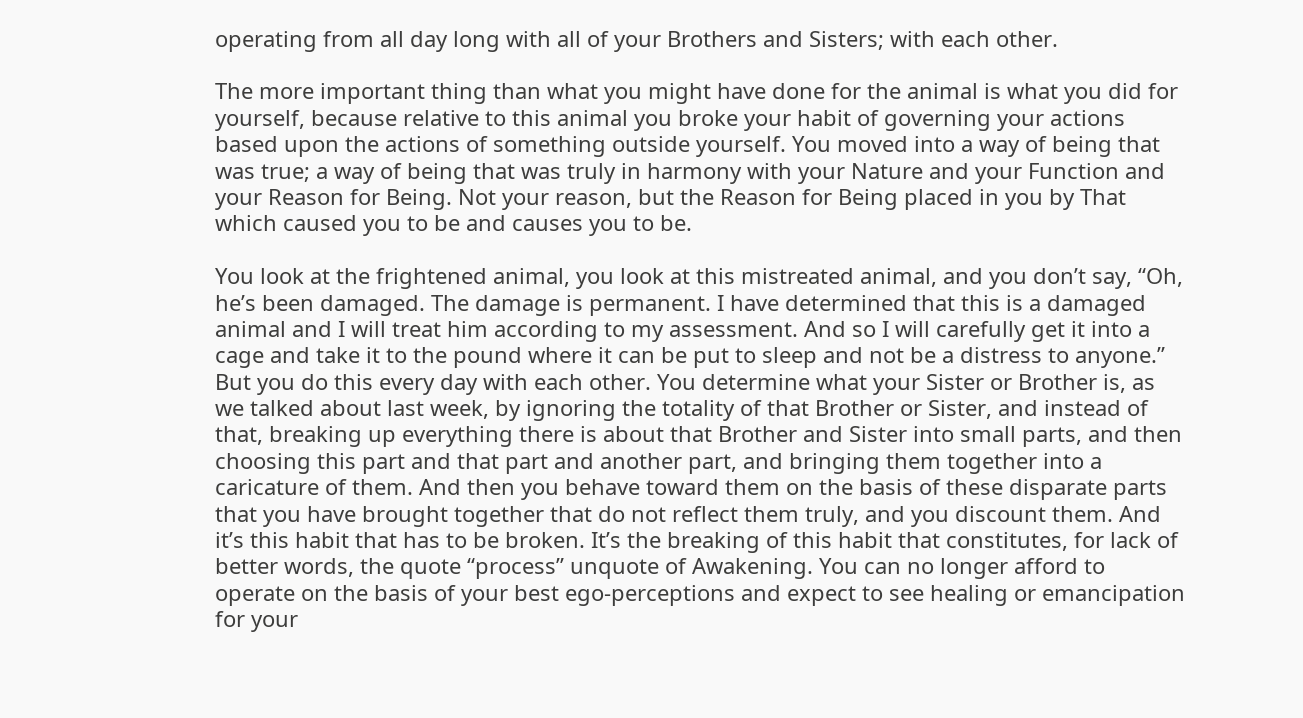operating from all day long with all of your Brothers and Sisters; with each other.

The more important thing than what you might have done for the animal is what you did for yourself, because relative to this animal you broke your habit of governing your actions based upon the actions of something outside yourself. You moved into a way of being that was true; a way of being that was truly in harmony with your Nature and your Function and your Reason for Being. Not your reason, but the Reason for Being placed in you by That which caused you to be and causes you to be.

You look at the frightened animal, you look at this mistreated animal, and you don’t say, “Oh, he’s been damaged. The damage is permanent. I have determined that this is a damaged animal and I will treat him according to my assessment. And so I will carefully get it into a cage and take it to the pound where it can be put to sleep and not be a distress to anyone.” But you do this every day with each other. You determine what your Sister or Brother is, as we talked about last week, by ignoring the totality of that Brother or Sister, and instead of that, breaking up everything there is about that Brother and Sister into small parts, and then choosing this part and that part and another part, and bringing them together into a caricature of them. And then you behave toward them on the basis of these disparate parts that you have brought together that do not reflect them truly, and you discount them. And it’s this habit that has to be broken. It’s the breaking of this habit that constitutes, for lack of better words, the quote “process” unquote of Awakening. You can no longer afford to operate on the basis of your best ego-perceptions and expect to see healing or emancipation for your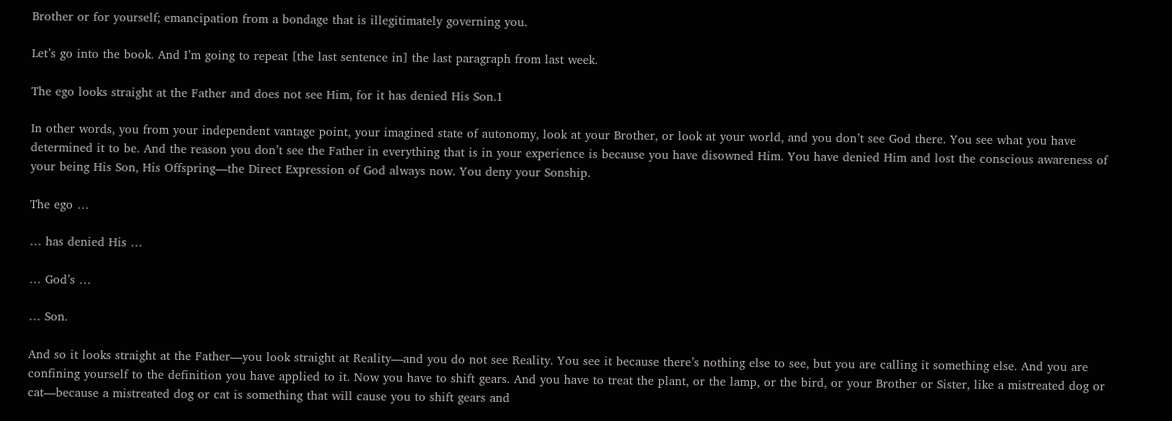Brother or for yourself; emancipation from a bondage that is illegitimately governing you.

Let’s go into the book. And I’m going to repeat [the last sentence in] the last paragraph from last week.

The ego looks straight at the Father and does not see Him, for it has denied His Son.1

In other words, you from your independent vantage point, your imagined state of autonomy, look at your Brother, or look at your world, and you don’t see God there. You see what you have determined it to be. And the reason you don’t see the Father in everything that is in your experience is because you have disowned Him. You have denied Him and lost the conscious awareness of your being His Son, His Offspring—the Direct Expression of God always now. You deny your Sonship.

The ego …

… has denied His …

… God’s …

… Son.

And so it looks straight at the Father—you look straight at Reality—and you do not see Reality. You see it because there’s nothing else to see, but you are calling it something else. And you are confining yourself to the definition you have applied to it. Now you have to shift gears. And you have to treat the plant, or the lamp, or the bird, or your Brother or Sister, like a mistreated dog or cat—because a mistreated dog or cat is something that will cause you to shift gears and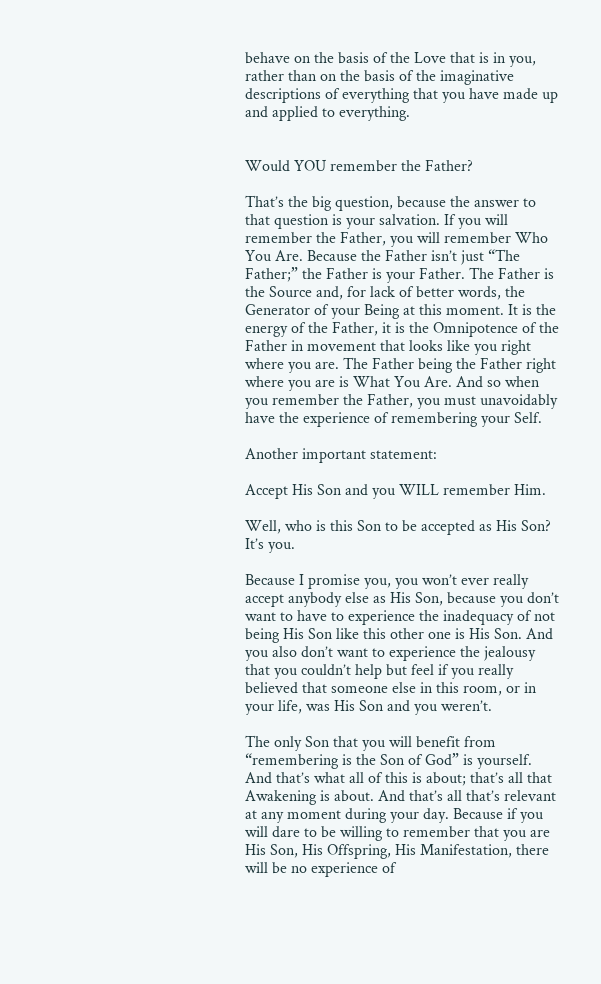behave on the basis of the Love that is in you, rather than on the basis of the imaginative descriptions of everything that you have made up and applied to everything.


Would YOU remember the Father?

That’s the big question, because the answer to that question is your salvation. If you will remember the Father, you will remember Who You Are. Because the Father isn’t just “The Father;” the Father is your Father. The Father is the Source and, for lack of better words, the Generator of your Being at this moment. It is the energy of the Father, it is the Omnipotence of the Father in movement that looks like you right where you are. The Father being the Father right where you are is What You Are. And so when you remember the Father, you must unavoidably have the experience of remembering your Self.

Another important statement:

Accept His Son and you WILL remember Him.

Well, who is this Son to be accepted as His Son? It’s you.

Because I promise you, you won’t ever really accept anybody else as His Son, because you don’t want to have to experience the inadequacy of not being His Son like this other one is His Son. And you also don’t want to experience the jealousy that you couldn’t help but feel if you really believed that someone else in this room, or in your life, was His Son and you weren’t.

The only Son that you will benefit from “remembering is the Son of God” is yourself. And that’s what all of this is about; that’s all that Awakening is about. And that’s all that’s relevant at any moment during your day. Because if you will dare to be willing to remember that you are His Son, His Offspring, His Manifestation, there will be no experience of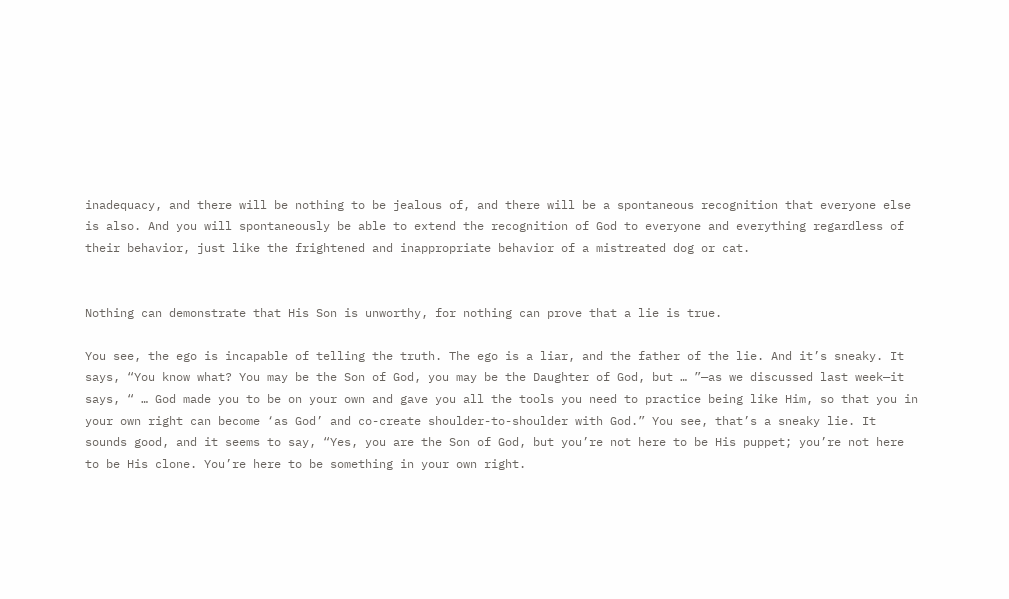inadequacy, and there will be nothing to be jealous of, and there will be a spontaneous recognition that everyone else is also. And you will spontaneously be able to extend the recognition of God to everyone and everything regardless of their behavior, just like the frightened and inappropriate behavior of a mistreated dog or cat.


Nothing can demonstrate that His Son is unworthy, for nothing can prove that a lie is true.

You see, the ego is incapable of telling the truth. The ego is a liar, and the father of the lie. And it’s sneaky. It says, “You know what? You may be the Son of God, you may be the Daughter of God, but … ”—as we discussed last week—it says, “ … God made you to be on your own and gave you all the tools you need to practice being like Him, so that you in your own right can become ‘as God’ and co-create shoulder-to-shoulder with God.” You see, that’s a sneaky lie. It sounds good, and it seems to say, “Yes, you are the Son of God, but you’re not here to be His puppet; you’re not here to be His clone. You’re here to be something in your own right.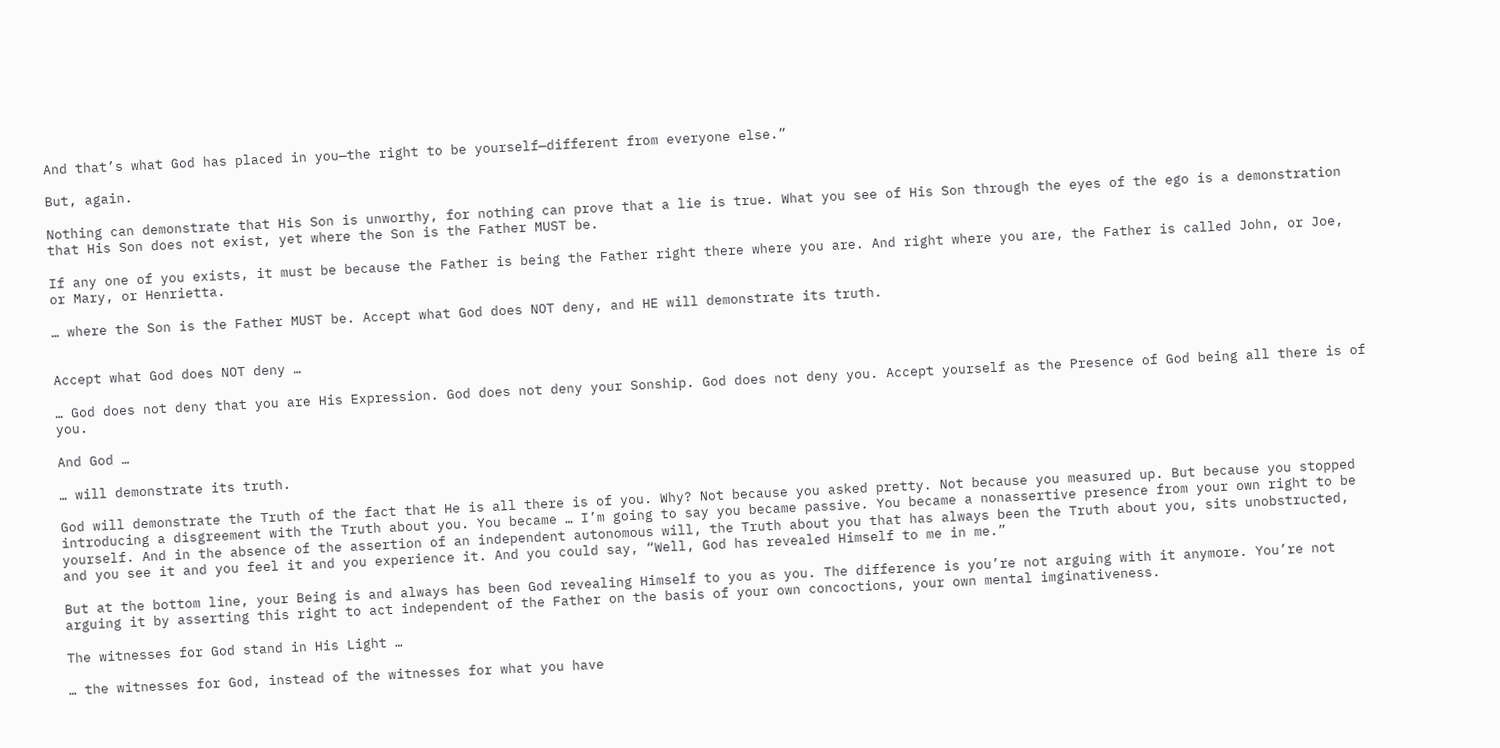And that’s what God has placed in you—the right to be yourself—different from everyone else.”

But, again.

Nothing can demonstrate that His Son is unworthy, for nothing can prove that a lie is true. What you see of His Son through the eyes of the ego is a demonstration that His Son does not exist, yet where the Son is the Father MUST be.

If any one of you exists, it must be because the Father is being the Father right there where you are. And right where you are, the Father is called John, or Joe, or Mary, or Henrietta.

… where the Son is the Father MUST be. Accept what God does NOT deny, and HE will demonstrate its truth.


Accept what God does NOT deny …

… God does not deny that you are His Expression. God does not deny your Sonship. God does not deny you. Accept yourself as the Presence of God being all there is of you.

And God …

… will demonstrate its truth.

God will demonstrate the Truth of the fact that He is all there is of you. Why? Not because you asked pretty. Not because you measured up. But because you stopped introducing a disgreement with the Truth about you. You became … I’m going to say you became passive. You became a nonassertive presence from your own right to be yourself. And in the absence of the assertion of an independent autonomous will, the Truth about you that has always been the Truth about you, sits unobstructed, and you see it and you feel it and you experience it. And you could say, “Well, God has revealed Himself to me in me.”

But at the bottom line, your Being is and always has been God revealing Himself to you as you. The difference is you’re not arguing with it anymore. You’re not arguing it by asserting this right to act independent of the Father on the basis of your own concoctions, your own mental imginativeness.

The witnesses for God stand in His Light …

… the witnesses for God, instead of the witnesses for what you have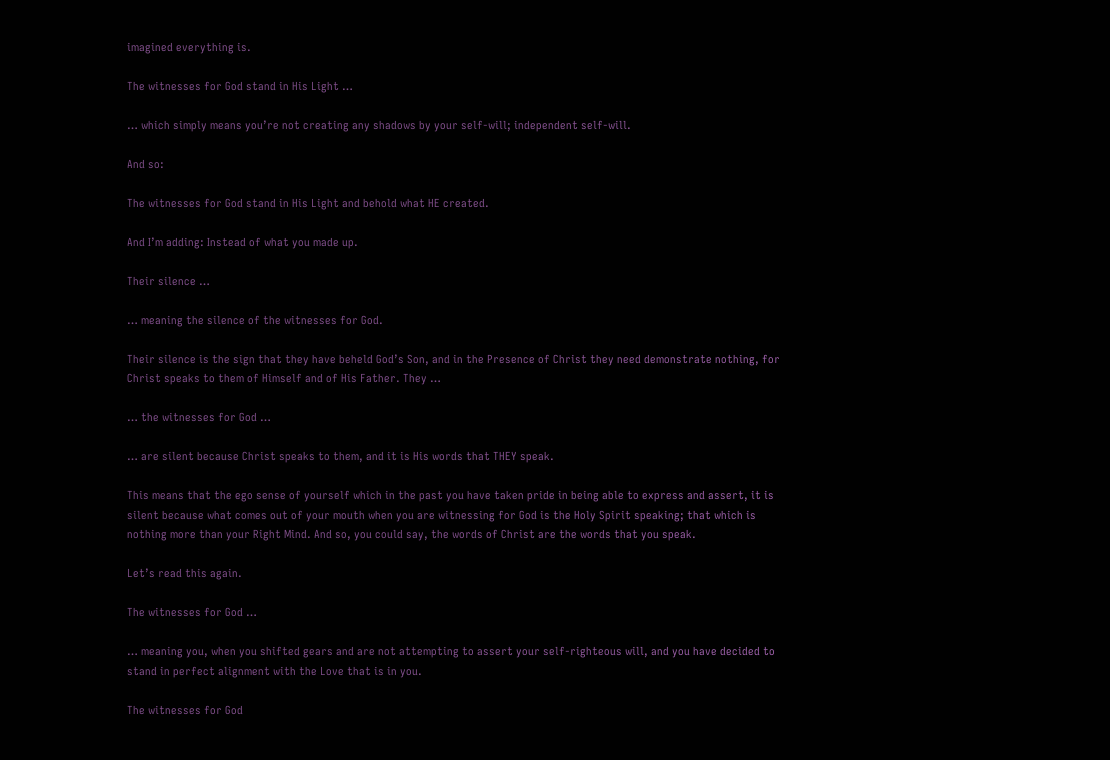imagined everything is.

The witnesses for God stand in His Light …

… which simply means you’re not creating any shadows by your self-will; independent self-will.

And so:

The witnesses for God stand in His Light and behold what HE created.

And I’m adding: Instead of what you made up.

Their silence …

… meaning the silence of the witnesses for God.

Their silence is the sign that they have beheld God’s Son, and in the Presence of Christ they need demonstrate nothing, for Christ speaks to them of Himself and of His Father. They …

… the witnesses for God …

… are silent because Christ speaks to them, and it is His words that THEY speak.

This means that the ego sense of yourself which in the past you have taken pride in being able to express and assert, it is silent because what comes out of your mouth when you are witnessing for God is the Holy Spirit speaking; that which is nothing more than your Right Mind. And so, you could say, the words of Christ are the words that you speak.

Let’s read this again.

The witnesses for God …

… meaning you, when you shifted gears and are not attempting to assert your self-righteous will, and you have decided to stand in perfect alignment with the Love that is in you.

The witnesses for God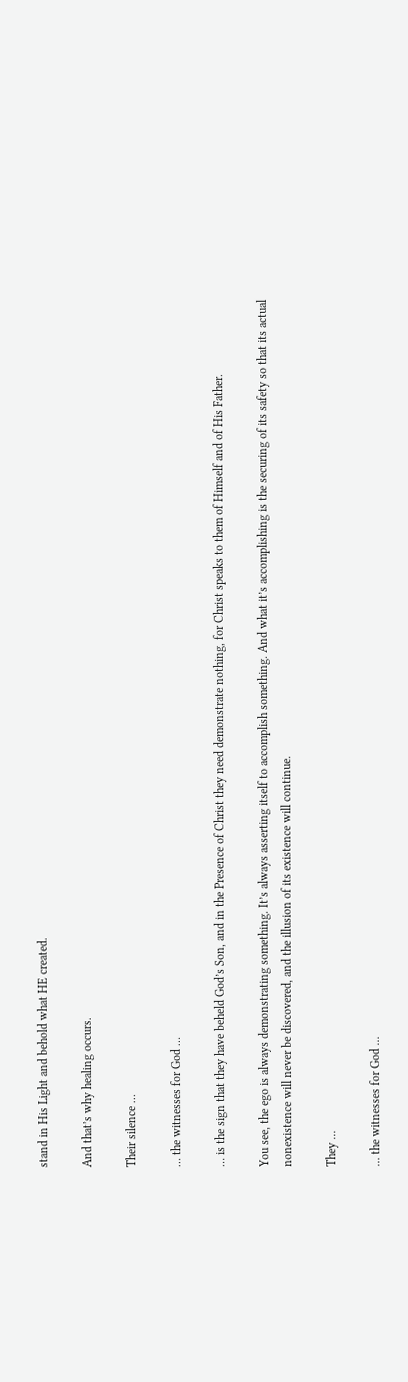stand in His Light and behold what HE created.

And that’s why healing occurs.

Their silence …

… the witnesses for God …

… is the sign that they have beheld God’s Son, and in the Presence of Christ they need demonstrate nothing, for Christ speaks to them of Himself and of His Father.

You see, the ego is always demonstrating something. It’s always asserting itself to accomplish something. And what it’s accomplishing is the securing of its safety so that its actual nonexistence will never be discovered, and the illusion of its existence will continue.

They …

… the witnesses for God …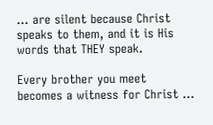… are silent because Christ speaks to them, and it is His words that THEY speak.

Every brother you meet becomes a witness for Christ …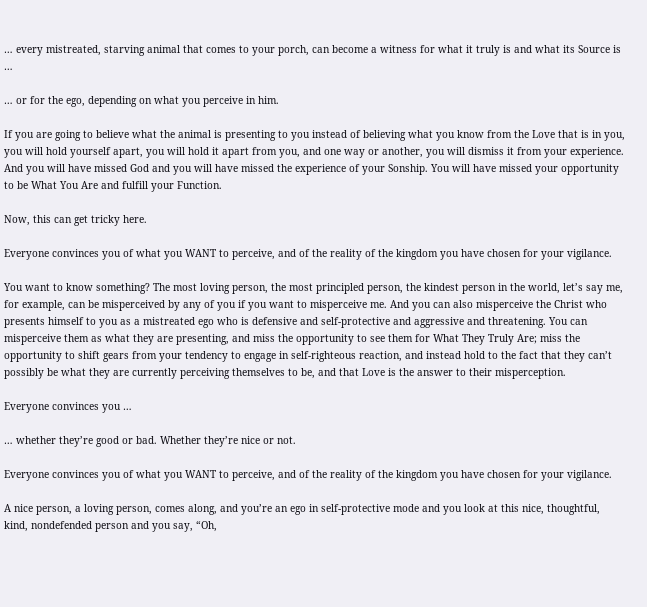… every mistreated, starving animal that comes to your porch, can become a witness for what it truly is and what its Source is …

… or for the ego, depending on what you perceive in him.

If you are going to believe what the animal is presenting to you instead of believing what you know from the Love that is in you, you will hold yourself apart, you will hold it apart from you, and one way or another, you will dismiss it from your experience. And you will have missed God and you will have missed the experience of your Sonship. You will have missed your opportunity to be What You Are and fulfill your Function.

Now, this can get tricky here.

Everyone convinces you of what you WANT to perceive, and of the reality of the kingdom you have chosen for your vigilance.

You want to know something? The most loving person, the most principled person, the kindest person in the world, let’s say me, for example, can be misperceived by any of you if you want to misperceive me. And you can also misperceive the Christ who presents himself to you as a mistreated ego who is defensive and self-protective and aggressive and threatening. You can misperceive them as what they are presenting, and miss the opportunity to see them for What They Truly Are; miss the opportunity to shift gears from your tendency to engage in self-righteous reaction, and instead hold to the fact that they can’t possibly be what they are currently perceiving themselves to be, and that Love is the answer to their misperception.

Everyone convinces you …

… whether they’re good or bad. Whether they’re nice or not.

Everyone convinces you of what you WANT to perceive, and of the reality of the kingdom you have chosen for your vigilance.

A nice person, a loving person, comes along, and you’re an ego in self-protective mode and you look at this nice, thoughtful, kind, nondefended person and you say, “Oh,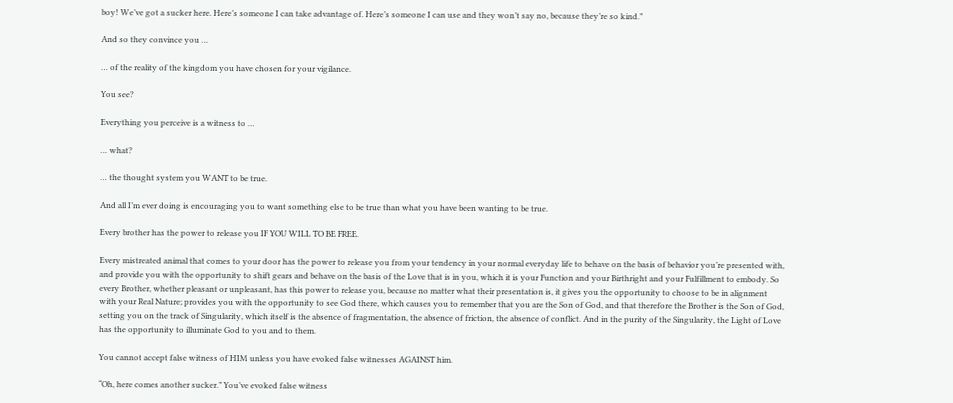boy! We’ve got a sucker here. Here’s someone I can take advantage of. Here’s someone I can use and they won’t say no, because they’re so kind.”

And so they convince you …

… of the reality of the kingdom you have chosen for your vigilance.

You see?

Everything you perceive is a witness to …

… what?

… the thought system you WANT to be true.

And all I’m ever doing is encouraging you to want something else to be true than what you have been wanting to be true.

Every brother has the power to release you IF YOU WILL TO BE FREE.

Every mistreated animal that comes to your door has the power to release you from your tendency in your normal everyday life to behave on the basis of behavior you’re presented with, and provide you with the opportunity to shift gears and behave on the basis of the Love that is in you, which it is your Function and your Birthright and your Fulfillment to embody. So every Brother, whether pleasant or unpleasant, has this power to release you, because no matter what their presentation is, it gives you the opportunity to choose to be in alignment with your Real Nature; provides you with the opportunity to see God there, which causes you to remember that you are the Son of God, and that therefore the Brother is the Son of God, setting you on the track of Singularity, which itself is the absence of fragmentation, the absence of friction, the absence of conflict. And in the purity of the Singularity, the Light of Love has the opportunity to illuminate God to you and to them.

You cannot accept false witness of HIM unless you have evoked false witnesses AGAINST him.

“Oh, here comes another sucker.” You’ve evoked false witness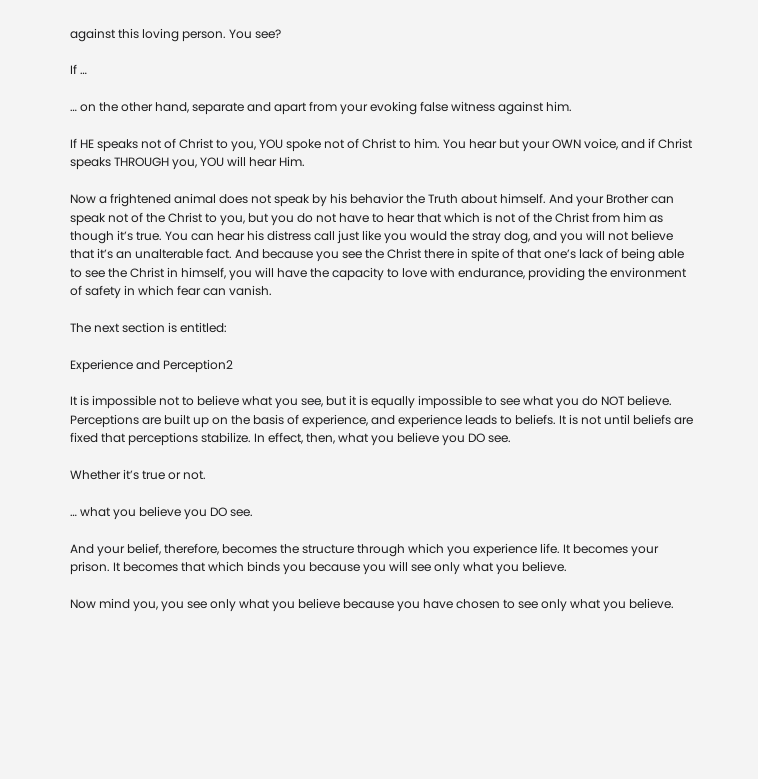against this loving person. You see?

If …

… on the other hand, separate and apart from your evoking false witness against him.

If HE speaks not of Christ to you, YOU spoke not of Christ to him. You hear but your OWN voice, and if Christ speaks THROUGH you, YOU will hear Him.

Now a frightened animal does not speak by his behavior the Truth about himself. And your Brother can speak not of the Christ to you, but you do not have to hear that which is not of the Christ from him as though it’s true. You can hear his distress call just like you would the stray dog, and you will not believe that it’s an unalterable fact. And because you see the Christ there in spite of that one’s lack of being able to see the Christ in himself, you will have the capacity to love with endurance, providing the environment of safety in which fear can vanish.

The next section is entitled:

Experience and Perception2

It is impossible not to believe what you see, but it is equally impossible to see what you do NOT believe. Perceptions are built up on the basis of experience, and experience leads to beliefs. It is not until beliefs are fixed that perceptions stabilize. In effect, then, what you believe you DO see.

Whether it’s true or not.

… what you believe you DO see.

And your belief, therefore, becomes the structure through which you experience life. It becomes your prison. It becomes that which binds you because you will see only what you believe.

Now mind you, you see only what you believe because you have chosen to see only what you believe.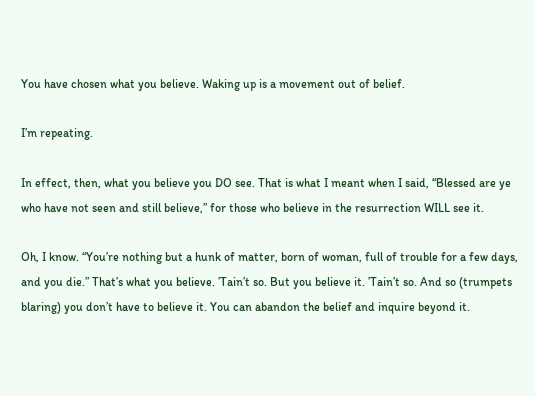You have chosen what you believe. Waking up is a movement out of belief.

I’m repeating.

In effect, then, what you believe you DO see. That is what I meant when I said, “Blessed are ye who have not seen and still believe,” for those who believe in the resurrection WILL see it.

Oh, I know. “You’re nothing but a hunk of matter, born of woman, full of trouble for a few days, and you die.” That’s what you believe. ’Tain’t so. But you believe it. ’Tain’t so. And so (trumpets blaring) you don’t have to believe it. You can abandon the belief and inquire beyond it.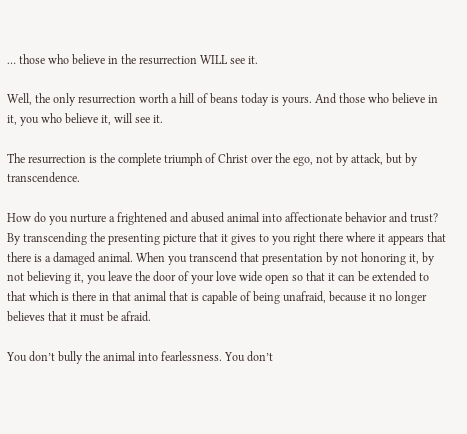… those who believe in the resurrection WILL see it.

Well, the only resurrection worth a hill of beans today is yours. And those who believe in it, you who believe it, will see it.

The resurrection is the complete triumph of Christ over the ego, not by attack, but by transcendence.

How do you nurture a frightened and abused animal into affectionate behavior and trust? By transcending the presenting picture that it gives to you right there where it appears that there is a damaged animal. When you transcend that presentation by not honoring it, by not believing it, you leave the door of your love wide open so that it can be extended to that which is there in that animal that is capable of being unafraid, because it no longer believes that it must be afraid.

You don’t bully the animal into fearlessness. You don’t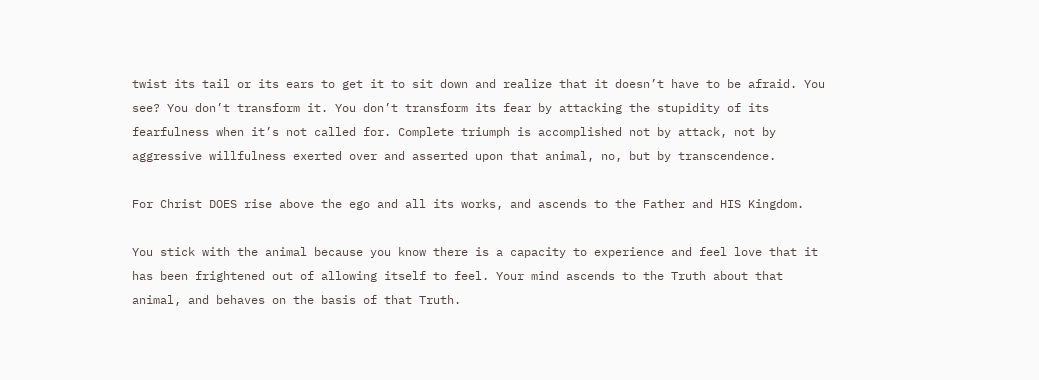twist its tail or its ears to get it to sit down and realize that it doesn’t have to be afraid. You see? You don’t transform it. You don’t transform its fear by attacking the stupidity of its fearfulness when it’s not called for. Complete triumph is accomplished not by attack, not by aggressive willfulness exerted over and asserted upon that animal, no, but by transcendence.

For Christ DOES rise above the ego and all its works, and ascends to the Father and HIS Kingdom.

You stick with the animal because you know there is a capacity to experience and feel love that it has been frightened out of allowing itself to feel. Your mind ascends to the Truth about that animal, and behaves on the basis of that Truth.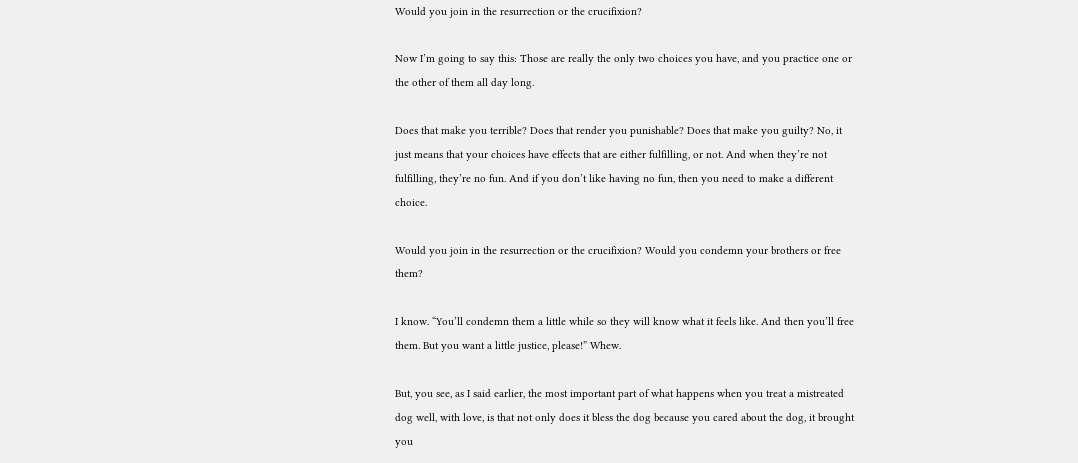Would you join in the resurrection or the crucifixion?

Now I’m going to say this: Those are really the only two choices you have, and you practice one or the other of them all day long.

Does that make you terrible? Does that render you punishable? Does that make you guilty? No, it just means that your choices have effects that are either fulfilling, or not. And when they’re not fulfilling, they’re no fun. And if you don’t like having no fun, then you need to make a different choice.

Would you join in the resurrection or the crucifixion? Would you condemn your brothers or free them?

I know. “You’ll condemn them a little while so they will know what it feels like. And then you’ll free them. But you want a little justice, please!” Whew.

But, you see, as I said earlier, the most important part of what happens when you treat a mistreated dog well, with love, is that not only does it bless the dog because you cared about the dog, it brought you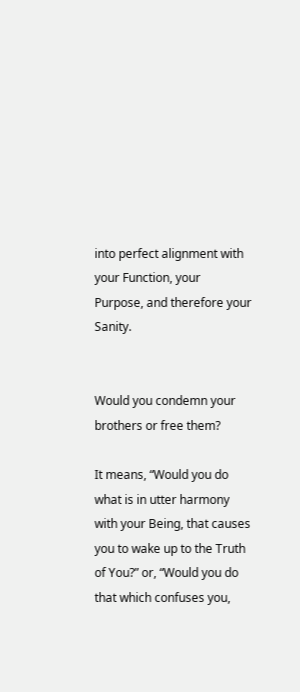into perfect alignment with your Function, your Purpose, and therefore your Sanity.


Would you condemn your brothers or free them?

It means, “Would you do what is in utter harmony with your Being, that causes you to wake up to the Truth of You?” or, “Would you do that which confuses you,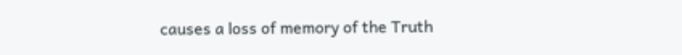causes a loss of memory of the Truth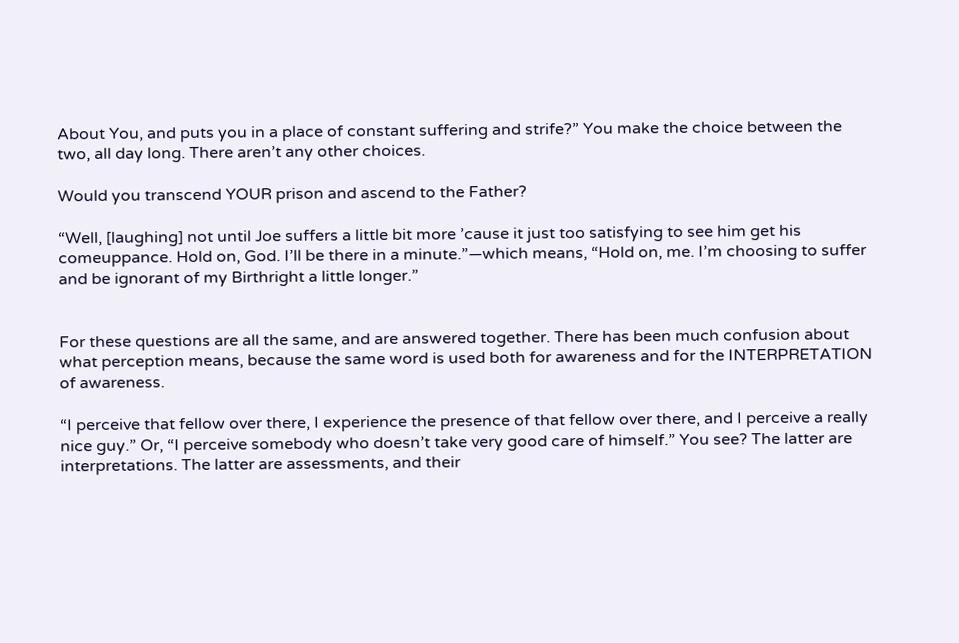About You, and puts you in a place of constant suffering and strife?” You make the choice between the two, all day long. There aren’t any other choices.

Would you transcend YOUR prison and ascend to the Father?

“Well, [laughing] not until Joe suffers a little bit more ’cause it just too satisfying to see him get his comeuppance. Hold on, God. I’ll be there in a minute.”—which means, “Hold on, me. I’m choosing to suffer and be ignorant of my Birthright a little longer.”


For these questions are all the same, and are answered together. There has been much confusion about what perception means, because the same word is used both for awareness and for the INTERPRETATION of awareness.

“I perceive that fellow over there, I experience the presence of that fellow over there, and I perceive a really nice guy.” Or, “I perceive somebody who doesn’t take very good care of himself.” You see? The latter are interpretations. The latter are assessments, and their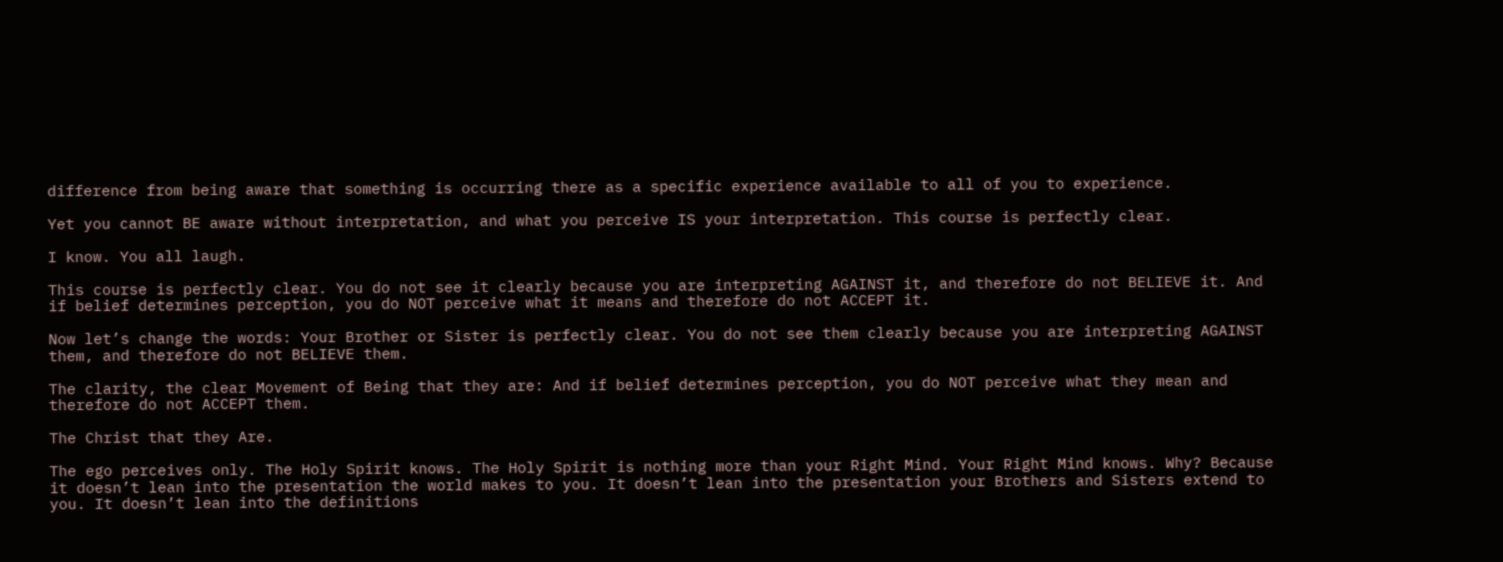difference from being aware that something is occurring there as a specific experience available to all of you to experience.

Yet you cannot BE aware without interpretation, and what you perceive IS your interpretation. This course is perfectly clear.

I know. You all laugh.

This course is perfectly clear. You do not see it clearly because you are interpreting AGAINST it, and therefore do not BELIEVE it. And if belief determines perception, you do NOT perceive what it means and therefore do not ACCEPT it.

Now let’s change the words: Your Brother or Sister is perfectly clear. You do not see them clearly because you are interpreting AGAINST them, and therefore do not BELIEVE them.

The clarity, the clear Movement of Being that they are: And if belief determines perception, you do NOT perceive what they mean and therefore do not ACCEPT them.

The Christ that they Are.

The ego perceives only. The Holy Spirit knows. The Holy Spirit is nothing more than your Right Mind. Your Right Mind knows. Why? Because it doesn’t lean into the presentation the world makes to you. It doesn’t lean into the presentation your Brothers and Sisters extend to you. It doesn’t lean into the definitions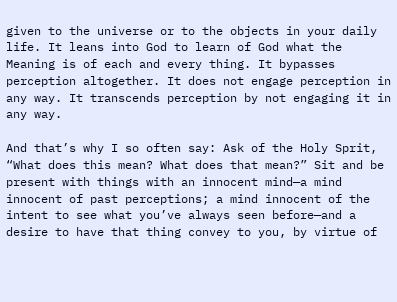given to the universe or to the objects in your daily life. It leans into God to learn of God what the Meaning is of each and every thing. It bypasses perception altogether. It does not engage perception in any way. It transcends perception by not engaging it in any way.

And that’s why I so often say: Ask of the Holy Sprit, “What does this mean? What does that mean?” Sit and be present with things with an innocent mind—a mind innocent of past perceptions; a mind innocent of the intent to see what you’ve always seen before—and a desire to have that thing convey to you, by virtue of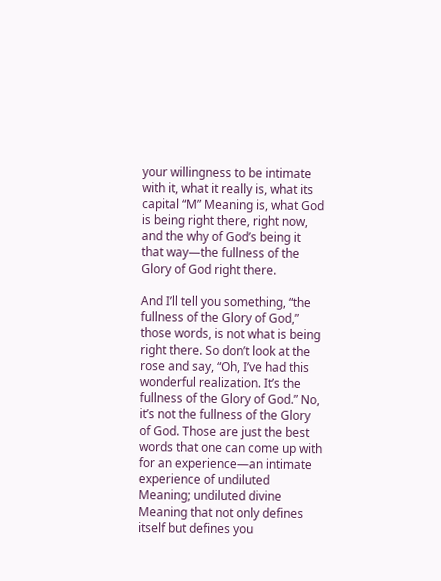your willingness to be intimate with it, what it really is, what its capital “M” Meaning is, what God is being right there, right now, and the why of God’s being it that way—the fullness of the Glory of God right there.

And I’ll tell you something, “the fullness of the Glory of God,” those words, is not what is being right there. So don’t look at the rose and say, “Oh, I’ve had this wonderful realization. It’s the fullness of the Glory of God.” No, it’s not the fullness of the Glory of God. Those are just the best words that one can come up with for an experience—an intimate experience of undiluted Meaning; undiluted divine Meaning that not only defines itself but defines you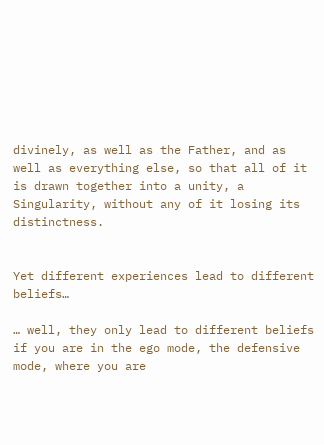divinely, as well as the Father, and as well as everything else, so that all of it is drawn together into a unity, a Singularity, without any of it losing its distinctness.


Yet different experiences lead to different beliefs…

… well, they only lead to different beliefs if you are in the ego mode, the defensive mode, where you are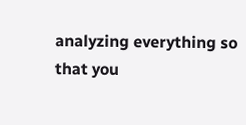analyzing everything so that you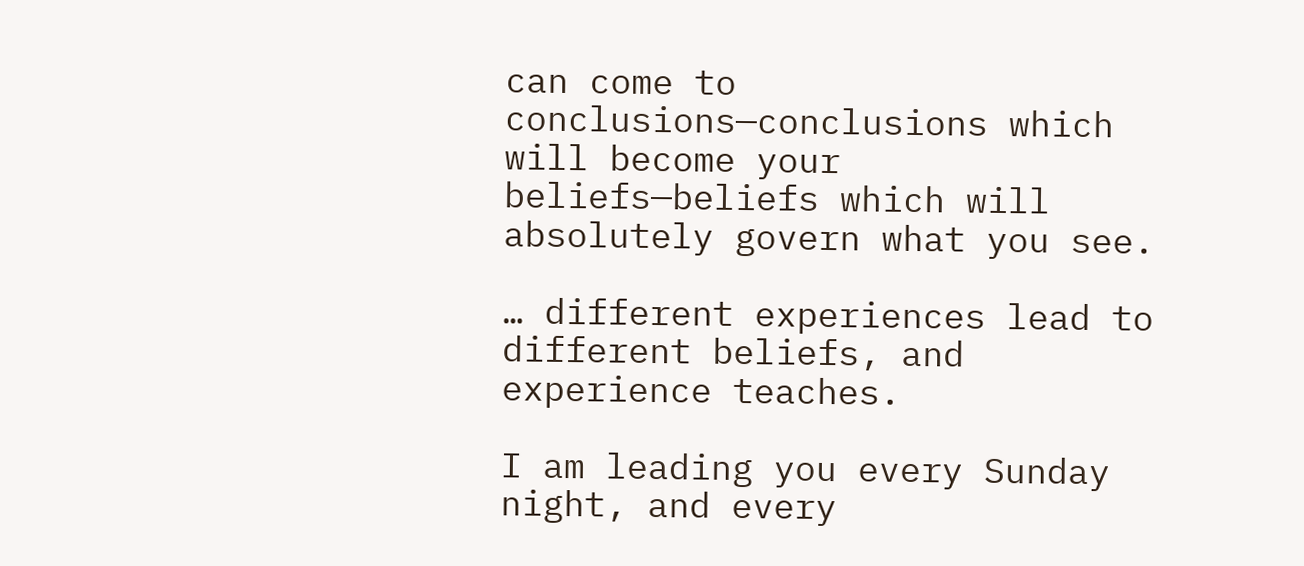can come to conclusions—conclusions which will become your beliefs—beliefs which will absolutely govern what you see.

… different experiences lead to different beliefs, and experience teaches.

I am leading you every Sunday night, and every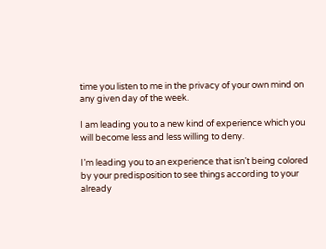time you listen to me in the privacy of your own mind on any given day of the week.

I am leading you to a new kind of experience which you will become less and less willing to deny.

I’m leading you to an experience that isn’t being colored by your predisposition to see things according to your already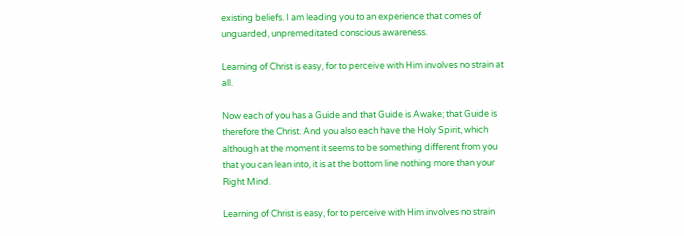existing beliefs. I am leading you to an experience that comes of unguarded, unpremeditated conscious awareness.

Learning of Christ is easy, for to perceive with Him involves no strain at all.

Now each of you has a Guide and that Guide is Awake; that Guide is therefore the Christ. And you also each have the Holy Spirit, which although at the moment it seems to be something different from you that you can lean into, it is at the bottom line nothing more than your Right Mind.

Learning of Christ is easy, for to perceive with Him involves no strain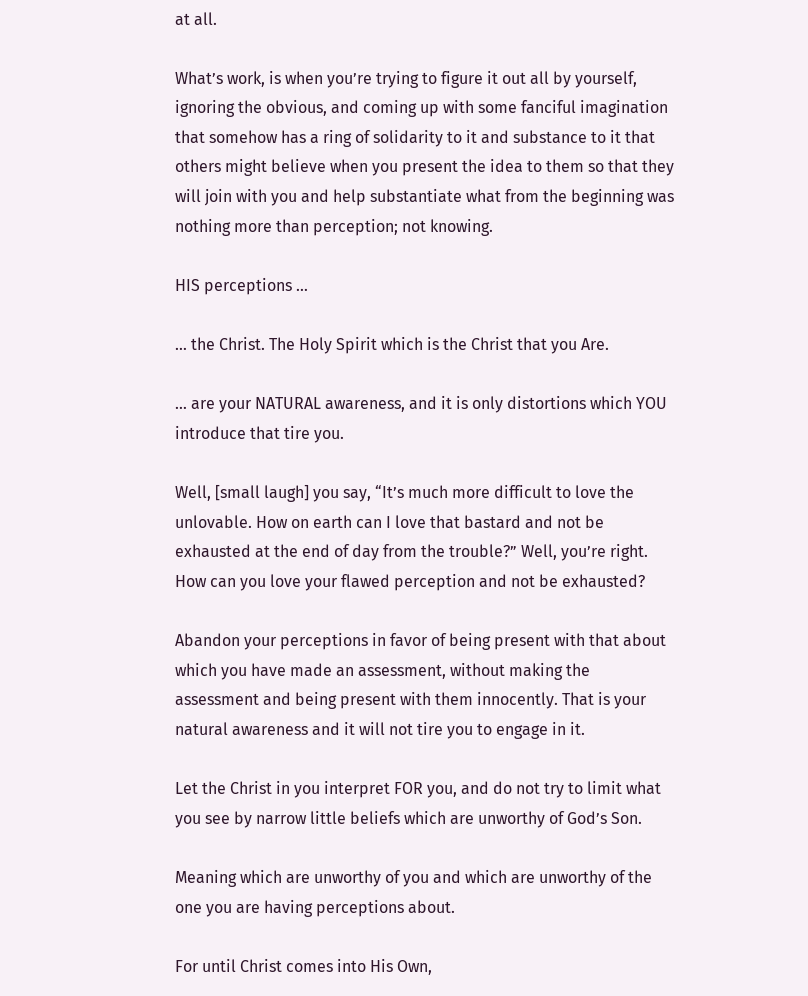at all.

What’s work, is when you’re trying to figure it out all by yourself, ignoring the obvious, and coming up with some fanciful imagination that somehow has a ring of solidarity to it and substance to it that others might believe when you present the idea to them so that they will join with you and help substantiate what from the beginning was nothing more than perception; not knowing.

HIS perceptions …

… the Christ. The Holy Spirit which is the Christ that you Are.

… are your NATURAL awareness, and it is only distortions which YOU introduce that tire you.

Well, [small laugh] you say, “It’s much more difficult to love the unlovable. How on earth can I love that bastard and not be exhausted at the end of day from the trouble?” Well, you’re right. How can you love your flawed perception and not be exhausted?

Abandon your perceptions in favor of being present with that about which you have made an assessment, without making the assessment and being present with them innocently. That is your natural awareness and it will not tire you to engage in it.

Let the Christ in you interpret FOR you, and do not try to limit what you see by narrow little beliefs which are unworthy of God’s Son.

Meaning which are unworthy of you and which are unworthy of the one you are having perceptions about.

For until Christ comes into His Own,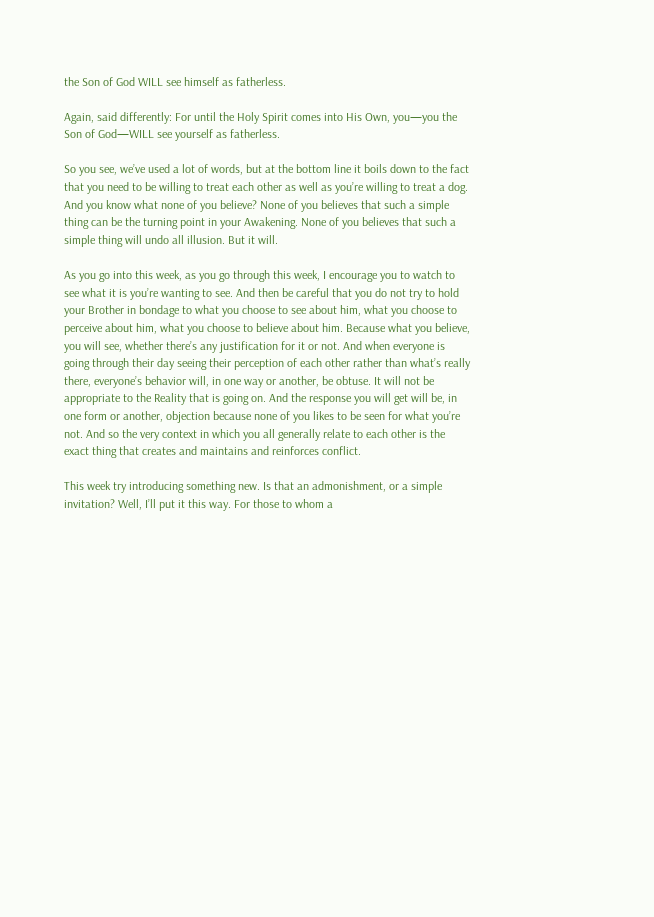the Son of God WILL see himself as fatherless.

Again, said differently: For until the Holy Spirit comes into His Own, you—you the Son of God—WILL see yourself as fatherless.

So you see, we’ve used a lot of words, but at the bottom line it boils down to the fact that you need to be willing to treat each other as well as you’re willing to treat a dog. And you know what none of you believe? None of you believes that such a simple thing can be the turning point in your Awakening. None of you believes that such a simple thing will undo all illusion. But it will.

As you go into this week, as you go through this week, I encourage you to watch to see what it is you’re wanting to see. And then be careful that you do not try to hold your Brother in bondage to what you choose to see about him, what you choose to perceive about him, what you choose to believe about him. Because what you believe, you will see, whether there’s any justification for it or not. And when everyone is going through their day seeing their perception of each other rather than what’s really there, everyone’s behavior will, in one way or another, be obtuse. It will not be appropriate to the Reality that is going on. And the response you will get will be, in one form or another, objection because none of you likes to be seen for what you’re not. And so the very context in which you all generally relate to each other is the exact thing that creates and maintains and reinforces conflict.

This week try introducing something new. Is that an admonishment, or a simple invitation? Well, I’ll put it this way. For those to whom a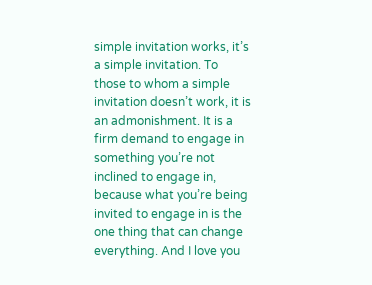simple invitation works, it’s a simple invitation. To those to whom a simple invitation doesn’t work, it is an admonishment. It is a firm demand to engage in something you’re not inclined to engage in, because what you’re being invited to engage in is the one thing that can change everything. And I love you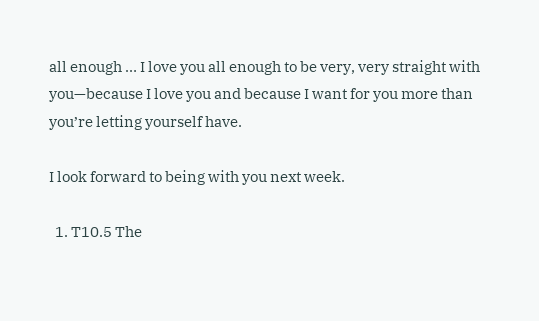all enough … I love you all enough to be very, very straight with you—because I love you and because I want for you more than you’re letting yourself have.

I look forward to being with you next week.

  1. T10.5 The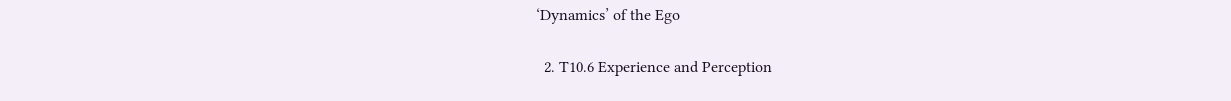‘Dynamics’ of the Ego

  2. T10.6 Experience and Perception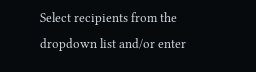Select recipients from the dropdown list and/or enter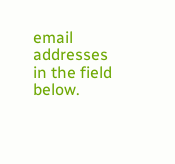email addresses in the field below.